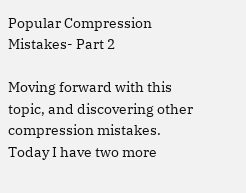Popular Compression Mistakes- Part 2

Moving forward with this topic, and discovering other compression mistakes. Today I have two more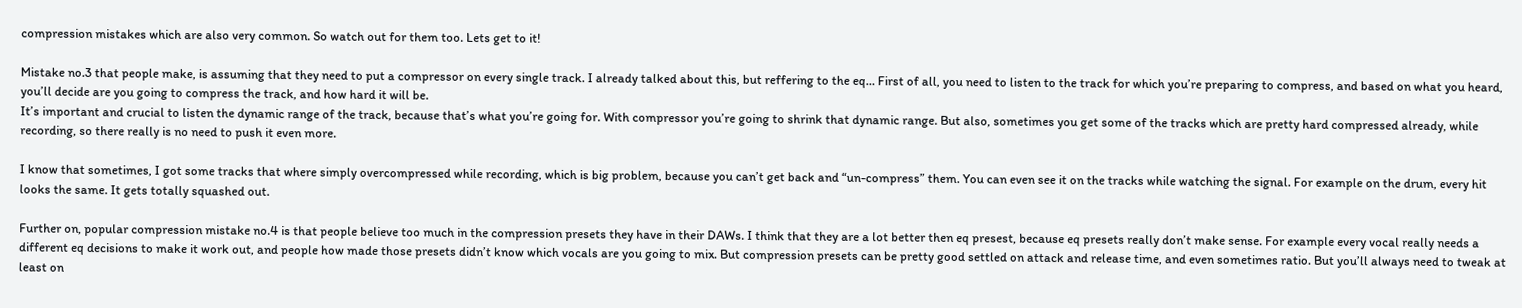compression mistakes which are also very common. So watch out for them too. Lets get to it!

Mistake no.3 that people make, is assuming that they need to put a compressor on every single track. I already talked about this, but reffering to the eq… First of all, you need to listen to the track for which you’re preparing to compress, and based on what you heard, you’ll decide are you going to compress the track, and how hard it will be.
It’s important and crucial to listen the dynamic range of the track, because that’s what you’re going for. With compressor you’re going to shrink that dynamic range. But also, sometimes you get some of the tracks which are pretty hard compressed already, while recording, so there really is no need to push it even more.

I know that sometimes, I got some tracks that where simply overcompressed while recording, which is big problem, because you can’t get back and “un-compress” them. You can even see it on the tracks while watching the signal. For example on the drum, every hit looks the same. It gets totally squashed out.

Further on, popular compression mistake no.4 is that people believe too much in the compression presets they have in their DAWs. I think that they are a lot better then eq presest, because eq presets really don’t make sense. For example every vocal really needs a different eq decisions to make it work out, and people how made those presets didn’t know which vocals are you going to mix. But compression presets can be pretty good settled on attack and release time, and even sometimes ratio. But you’ll always need to tweak at least on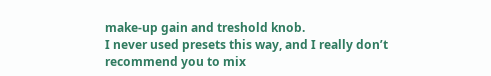make-up gain and treshold knob.
I never used presets this way, and I really don’t recommend you to mix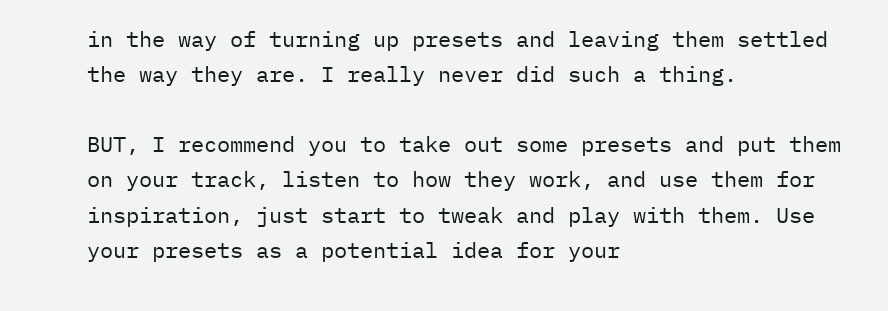in the way of turning up presets and leaving them settled the way they are. I really never did such a thing.

BUT, I recommend you to take out some presets and put them on your track, listen to how they work, and use them for inspiration, just start to tweak and play with them. Use your presets as a potential idea for your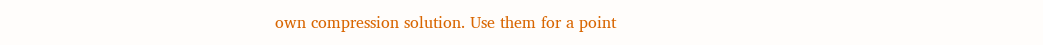own compression solution. Use them for a point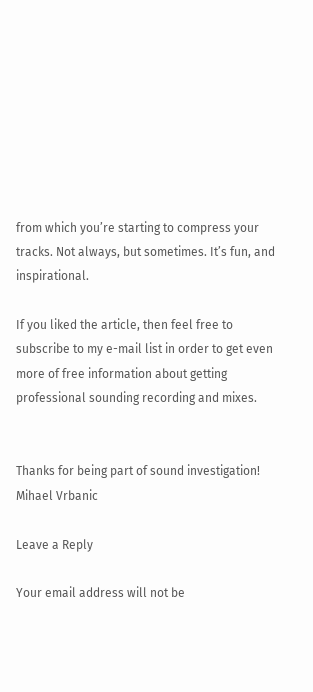from which you’re starting to compress your tracks. Not always, but sometimes. It’s fun, and inspirational.

If you liked the article, then feel free to subscribe to my e-mail list in order to get even more of free information about getting professional sounding recording and mixes.


Thanks for being part of sound investigation!
Mihael Vrbanic

Leave a Reply

Your email address will not be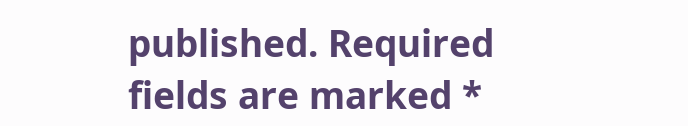published. Required fields are marked *